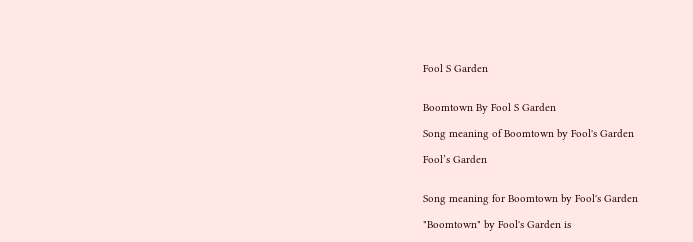Fool S Garden


Boomtown By Fool S Garden

Song meaning of Boomtown by Fool's Garden

Fool’s Garden


Song meaning for Boomtown by Fool's Garden

"Boomtown" by Fool's Garden is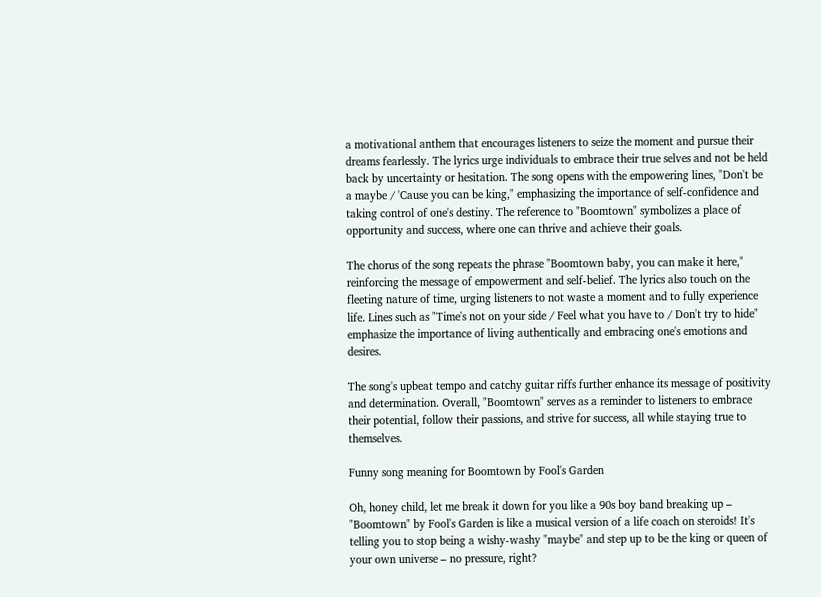a motivational anthem that encourages listeners to seize the moment and pursue their dreams fearlessly. The lyrics urge individuals to embrace their true selves and not be held back by uncertainty or hesitation. The song opens with the empowering lines, "Don't be a maybe / 'Cause you can be king," emphasizing the importance of self-confidence and taking control of one's destiny. The reference to "Boomtown" symbolizes a place of opportunity and success, where one can thrive and achieve their goals.

The chorus of the song repeats the phrase "Boomtown baby, you can make it here," reinforcing the message of empowerment and self-belief. The lyrics also touch on the fleeting nature of time, urging listeners to not waste a moment and to fully experience life. Lines such as "Time's not on your side / Feel what you have to / Don't try to hide" emphasize the importance of living authentically and embracing one's emotions and desires.

The song's upbeat tempo and catchy guitar riffs further enhance its message of positivity and determination. Overall, "Boomtown" serves as a reminder to listeners to embrace their potential, follow their passions, and strive for success, all while staying true to themselves.

Funny song meaning for Boomtown by Fool's Garden

Oh, honey child, let me break it down for you like a 90s boy band breaking up – "Boomtown" by Fool's Garden is like a musical version of a life coach on steroids! It's telling you to stop being a wishy-washy "maybe" and step up to be the king or queen of your own universe – no pressure, right?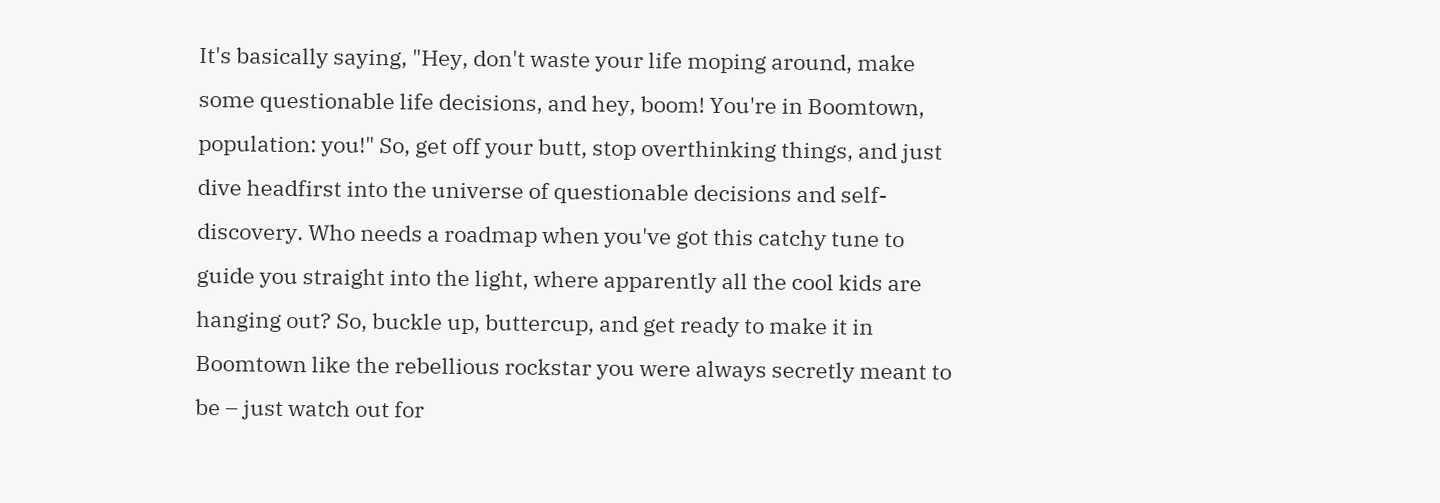It's basically saying, "Hey, don't waste your life moping around, make some questionable life decisions, and hey, boom! You're in Boomtown, population: you!" So, get off your butt, stop overthinking things, and just dive headfirst into the universe of questionable decisions and self-discovery. Who needs a roadmap when you've got this catchy tune to guide you straight into the light, where apparently all the cool kids are hanging out? So, buckle up, buttercup, and get ready to make it in Boomtown like the rebellious rockstar you were always secretly meant to be – just watch out for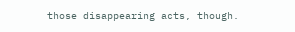those disappearing acts, though.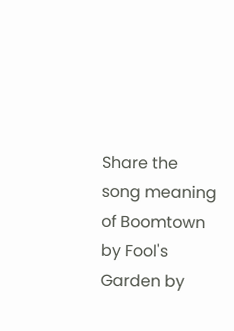Share the song meaning of Boomtown by Fool's Garden by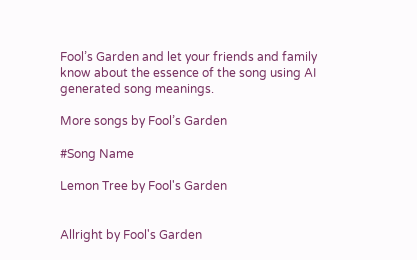Fool’s Garden and let your friends and family know about the essence of the song using AI generated song meanings.

More songs by Fool’s Garden

#Song Name

Lemon Tree by Fool's Garden


Allright by Fool's Garden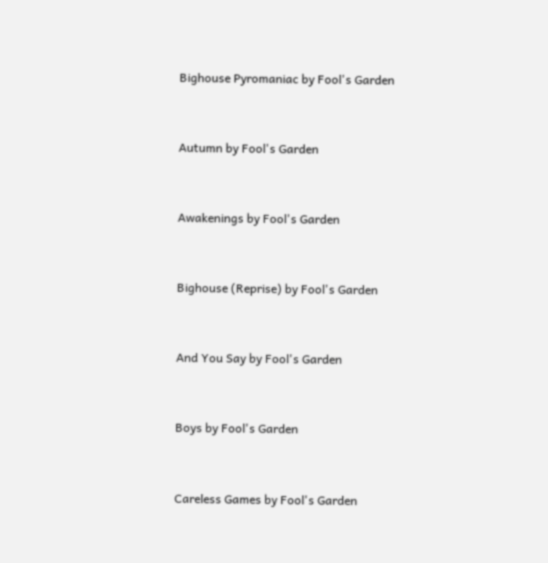Bighouse Pyromaniac by Fool's Garden


Autumn by Fool's Garden


Awakenings by Fool's Garden


Bighouse (Reprise) by Fool's Garden


And You Say by Fool's Garden


Boys by Fool's Garden


Careless Games by Fool's Garden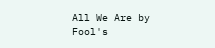All We Are by Fool's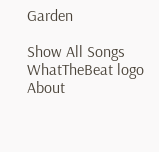Garden

Show All Songs
WhatTheBeat logo
About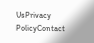UsPrivacy PolicyContact